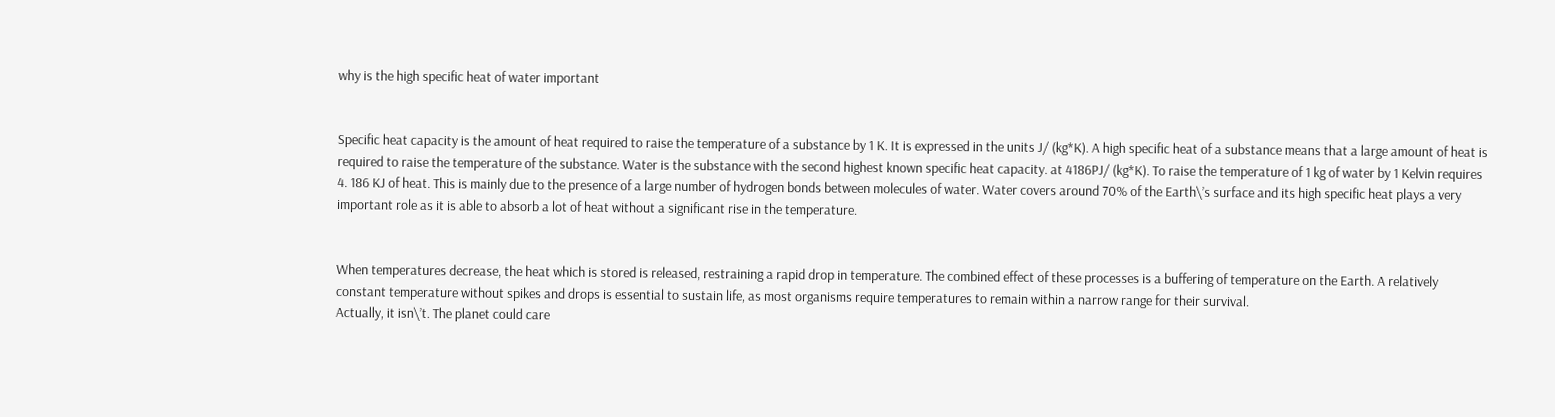why is the high specific heat of water important


Specific heat capacity is the amount of heat required to raise the temperature of a substance by 1 K. It is expressed in the units J/ (kg*K). A high specific heat of a substance means that a large amount of heat is required to raise the temperature of the substance. Water is the substance with the second highest known specific heat capacity. at 4186PJ/ (kg*K). To raise the temperature of 1 kg of water by 1 Kelvin requires 4. 186 KJ of heat. This is mainly due to the presence of a large number of hydrogen bonds between molecules of water. Water covers around 70% of the Earth\’s surface and its high specific heat plays a very important role as it is able to absorb a lot of heat without a significant rise in the temperature.


When temperatures decrease, the heat which is stored is released, restraining a rapid drop in temperature. The combined effect of these processes is a buffering of temperature on the Earth. A relatively constant temperature without spikes and drops is essential to sustain life, as most organisms require temperatures to remain within a narrow range for their survival.
Actually, it isn\’t. The planet could care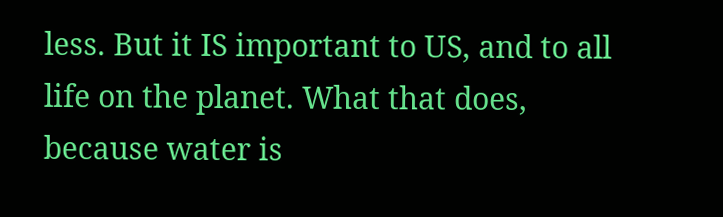less. But it IS important to US, and to all life on the planet. What that does, because water is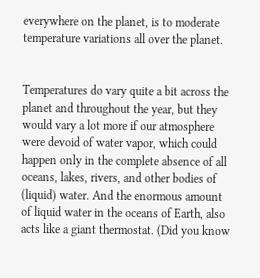everywhere on the planet, is to moderate temperature variations all over the planet.


Temperatures do vary quite a bit across the planet and throughout the year, but they would vary a lot more if our atmosphere were devoid of water vapor, which could happen only in the complete absence of all oceans, lakes, rivers, and other bodies of (liquid) water. And the enormous amount of liquid water in the oceans of Earth, also acts like a giant thermostat. (Did you know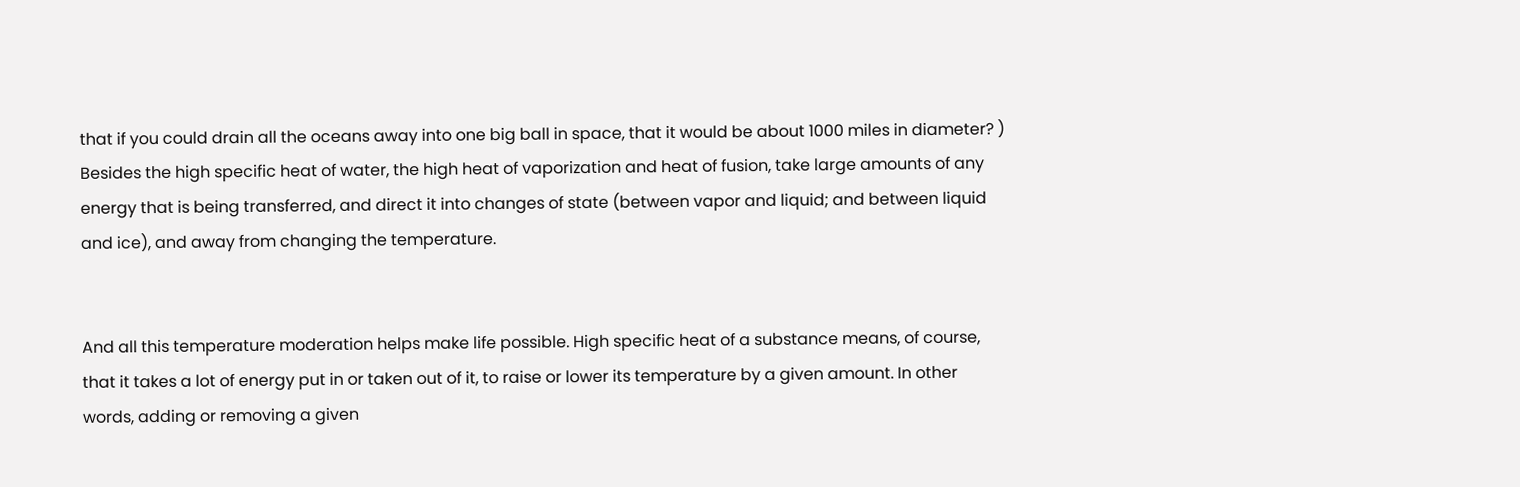that if you could drain all the oceans away into one big ball in space, that it would be about 1000 miles in diameter? ) Besides the high specific heat of water, the high heat of vaporization and heat of fusion, take large amounts of any energy that is being transferred, and direct it into changes of state (between vapor and liquid; and between liquid and ice), and away from changing the temperature.


And all this temperature moderation helps make life possible. High specific heat of a substance means, of course, that it takes a lot of energy put in or taken out of it, to raise or lower its temperature by a given amount. In other words, adding or removing a given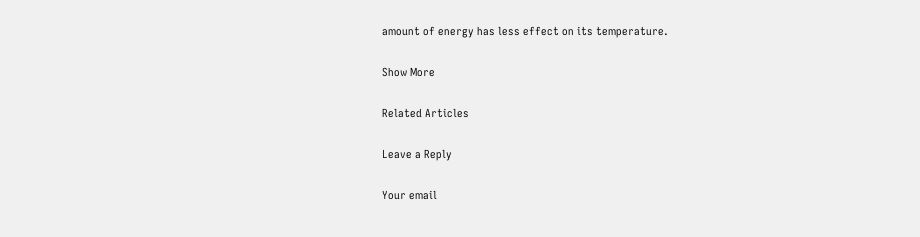amount of energy has less effect on its temperature.

Show More

Related Articles

Leave a Reply

Your email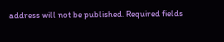address will not be published. Required fields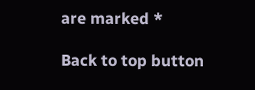are marked *

Back to top button